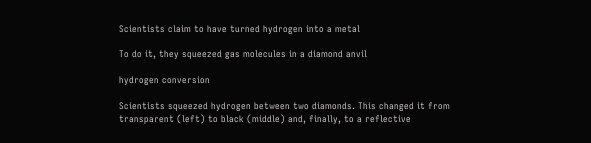Scientists claim to have turned hydrogen into a metal

To do it, they squeezed gas molecules in a diamond anvil

hydrogen conversion

Scientists squeezed hydrogen between two diamonds. This changed it from transparent (left) to black (middle) and, finally, to a reflective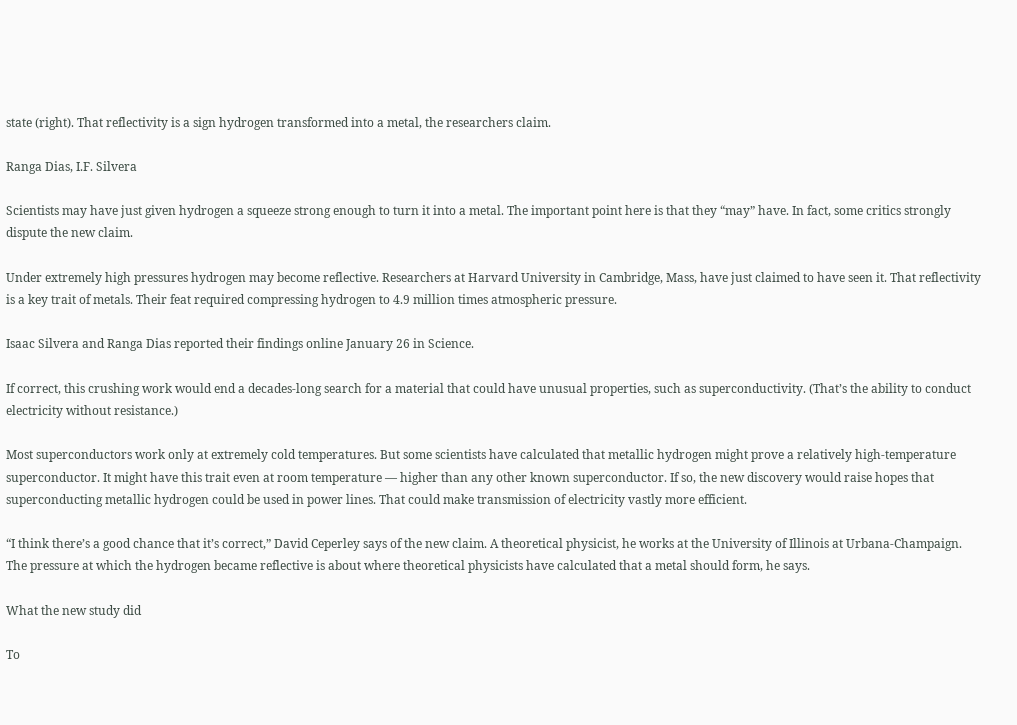state (right). That reflectivity is a sign hydrogen transformed into a metal, the researchers claim.

Ranga Dias, I.F. Silvera

Scientists may have just given hydrogen a squeeze strong enough to turn it into a metal. The important point here is that they “may” have. In fact, some critics strongly dispute the new claim.

Under extremely high pressures hydrogen may become reflective. Researchers at Harvard University in Cambridge, Mass, have just claimed to have seen it. That reflectivity is a key trait of metals. Their feat required compressing hydrogen to 4.9 million times atmospheric pressure.

Isaac Silvera and Ranga Dias reported their findings online January 26 in Science.

If correct, this crushing work would end a decades-long search for a material that could have unusual properties, such as superconductivity. (That’s the ability to conduct electricity without resistance.)

Most superconductors work only at extremely cold temperatures. But some scientists have calculated that metallic hydrogen might prove a relatively high-temperature superconductor. It might have this trait even at room temperature — higher than any other known superconductor. If so, the new discovery would raise hopes that superconducting metallic hydrogen could be used in power lines. That could make transmission of electricity vastly more efficient.

“I think there’s a good chance that it’s correct,” David Ceperley says of the new claim. A theoretical physicist, he works at the University of Illinois at Urbana-Champaign. The pressure at which the hydrogen became reflective is about where theoretical physicists have calculated that a metal should form, he says.

What the new study did

To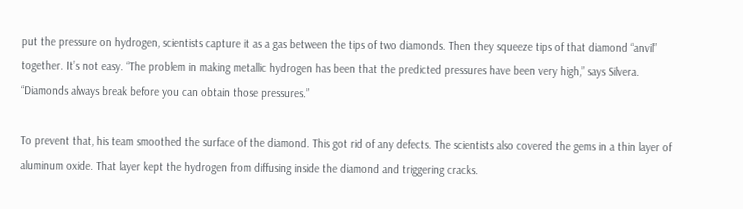put the pressure on hydrogen, scientists capture it as a gas between the tips of two diamonds. Then they squeeze tips of that diamond “anvil” together. It’s not easy. “The problem in making metallic hydrogen has been that the predicted pressures have been very high,” says Silvera. “Diamonds always break before you can obtain those pressures.”

To prevent that, his team smoothed the surface of the diamond. This got rid of any defects. The scientists also covered the gems in a thin layer of aluminum oxide. That layer kept the hydrogen from diffusing inside the diamond and triggering cracks.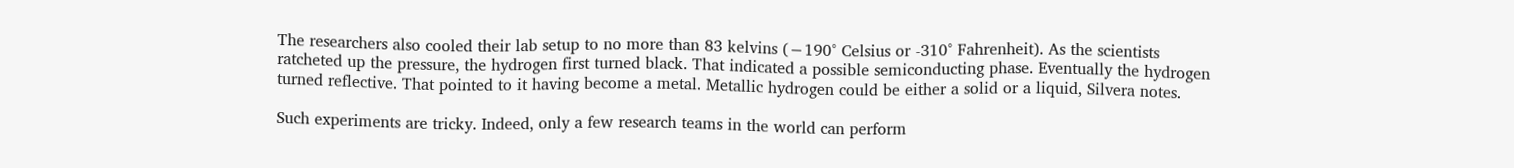The researchers also cooled their lab setup to no more than 83 kelvins (−190° Celsius or -310° Fahrenheit). As the scientists ratcheted up the pressure, the hydrogen first turned black. That indicated a possible semiconducting phase. Eventually the hydrogen turned reflective. That pointed to it having become a metal. Metallic hydrogen could be either a solid or a liquid, Silvera notes.

Such experiments are tricky. Indeed, only a few research teams in the world can perform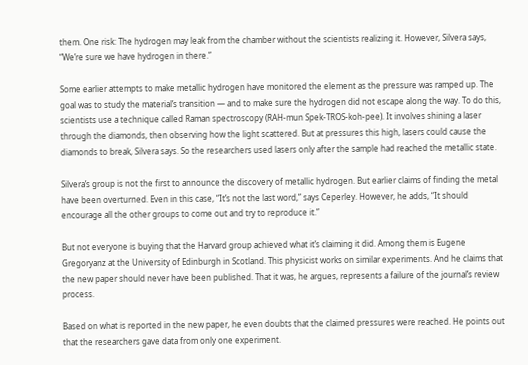them. One risk: The hydrogen may leak from the chamber without the scientists realizing it. However, Silvera says, “We’re sure we have hydrogen in there.”

Some earlier attempts to make metallic hydrogen have monitored the element as the pressure was ramped up. The goal was to study the material’s transition — and to make sure the hydrogen did not escape along the way. To do this, scientists use a technique called Raman spectroscopy (RAH-mun Spek-TROS-koh-pee). It involves shining a laser through the diamonds, then observing how the light scattered. But at pressures this high, lasers could cause the diamonds to break, Silvera says. So the researchers used lasers only after the sample had reached the metallic state.

Silvera’s group is not the first to announce the discovery of metallic hydrogen. But earlier claims of finding the metal have been overturned. Even in this case, “It’s not the last word,” says Ceperley. However, he adds, “It should encourage all the other groups to come out and try to reproduce it.”

But not everyone is buying that the Harvard group achieved what it’s claiming it did. Among them is Eugene Gregoryanz at the University of Edinburgh in Scotland. This physicist works on similar experiments. And he claims that the new paper should never have been published. That it was, he argues, represents a failure of the journal’s review process.

Based on what is reported in the new paper, he even doubts that the claimed pressures were reached. He points out that the researchers gave data from only one experiment.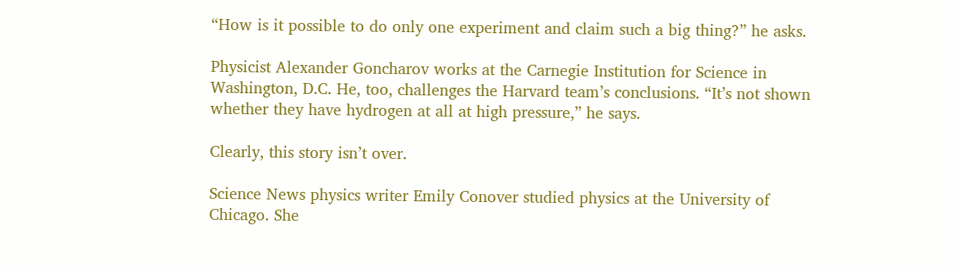“How is it possible to do only one experiment and claim such a big thing?” he asks.

Physicist Alexander Goncharov works at the Carnegie Institution for Science in Washington, D.C. He, too, challenges the Harvard team’s conclusions. “It’s not shown whether they have hydrogen at all at high pressure,” he says.

Clearly, this story isn’t over.

Science News physics writer Emily Conover studied physics at the University of Chicago. She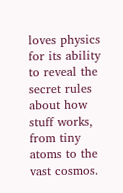loves physics for its ability to reveal the secret rules about how stuff works, from tiny atoms to the vast cosmos.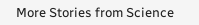More Stories from Science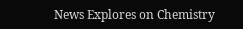News Explores on Chemistry